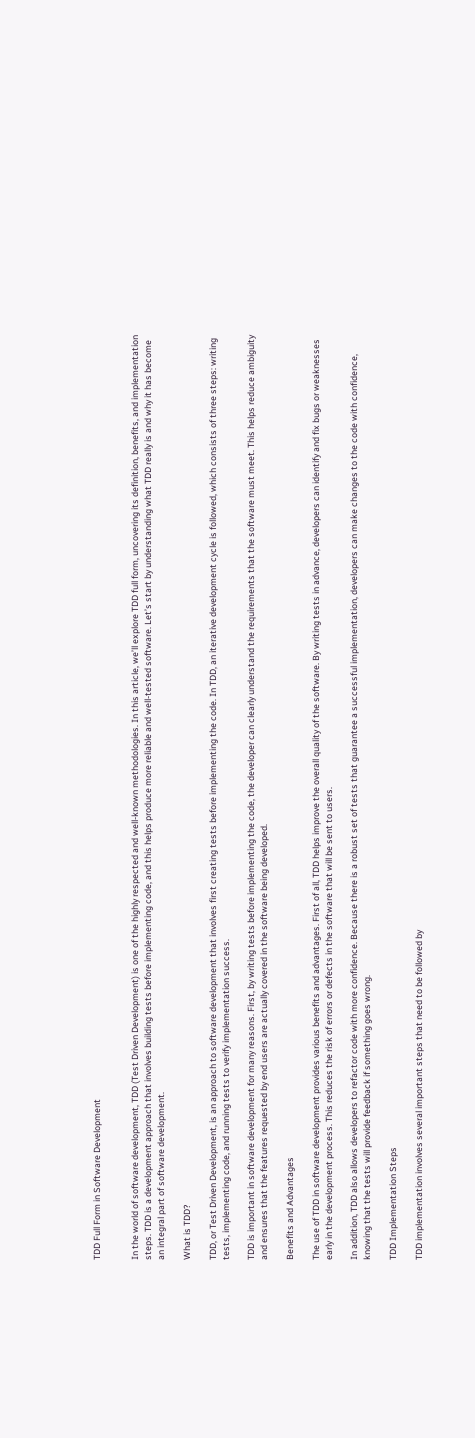TDD Full Form in Software Development


In the world of software development, TDD (Test Driven Development) is one of the highly respected and well-known methodologies. In this article, we’ll explore TDD full form, uncovering its definition, benefits, and implementation steps. TDD is a development approach that involves building tests before implementing code, and this helps produce more reliable and well-tested software. Let’s start by understanding what TDD really is and why it has become an integral part of software development.

What is TDD?

TDD, or Test Driven Development, is an approach to software development that involves first creating tests before implementing the code. In TDD, an iterative development cycle is followed, which consists of three steps: writing tests, implementing code, and running tests to verify implementation success.

TDD is important in software development for many reasons. First, by writing tests before implementing the code, the developer can clearly understand the requirements that the software must meet. This helps reduce ambiguity and ensures that the features requested by end users are actually covered in the software being developed.

Benefits and Advantages

The use of TDD in software development provides various benefits and advantages. First of all, TDD helps improve the overall quality of the software. By writing tests in advance, developers can identify and fix bugs or weaknesses early in the development process. This reduces the risk of errors or defects in the software that will be sent to users.

In addition, TDD also allows developers to refactor code with more confidence. Because there is a robust set of tests that guarantee a successful implementation, developers can make changes to the code with confidence, knowing that the tests will provide feedback if something goes wrong.

TDD Implementation Steps

TDD implementation involves several important steps that need to be followed by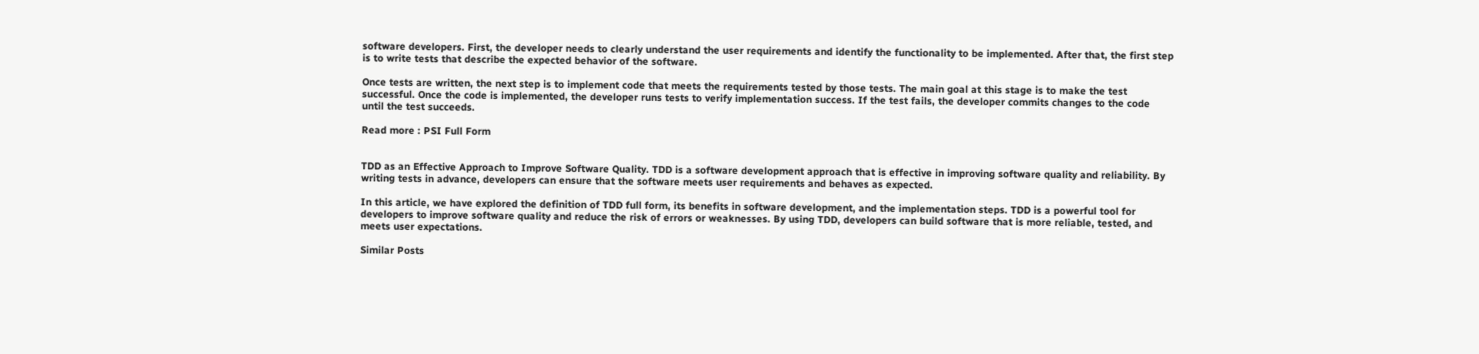software developers. First, the developer needs to clearly understand the user requirements and identify the functionality to be implemented. After that, the first step is to write tests that describe the expected behavior of the software.

Once tests are written, the next step is to implement code that meets the requirements tested by those tests. The main goal at this stage is to make the test successful. Once the code is implemented, the developer runs tests to verify implementation success. If the test fails, the developer commits changes to the code until the test succeeds.

Read more : PSI Full Form


TDD as an Effective Approach to Improve Software Quality. TDD is a software development approach that is effective in improving software quality and reliability. By writing tests in advance, developers can ensure that the software meets user requirements and behaves as expected.

In this article, we have explored the definition of TDD full form, its benefits in software development, and the implementation steps. TDD is a powerful tool for developers to improve software quality and reduce the risk of errors or weaknesses. By using TDD, developers can build software that is more reliable, tested, and meets user expectations.

Similar Posts